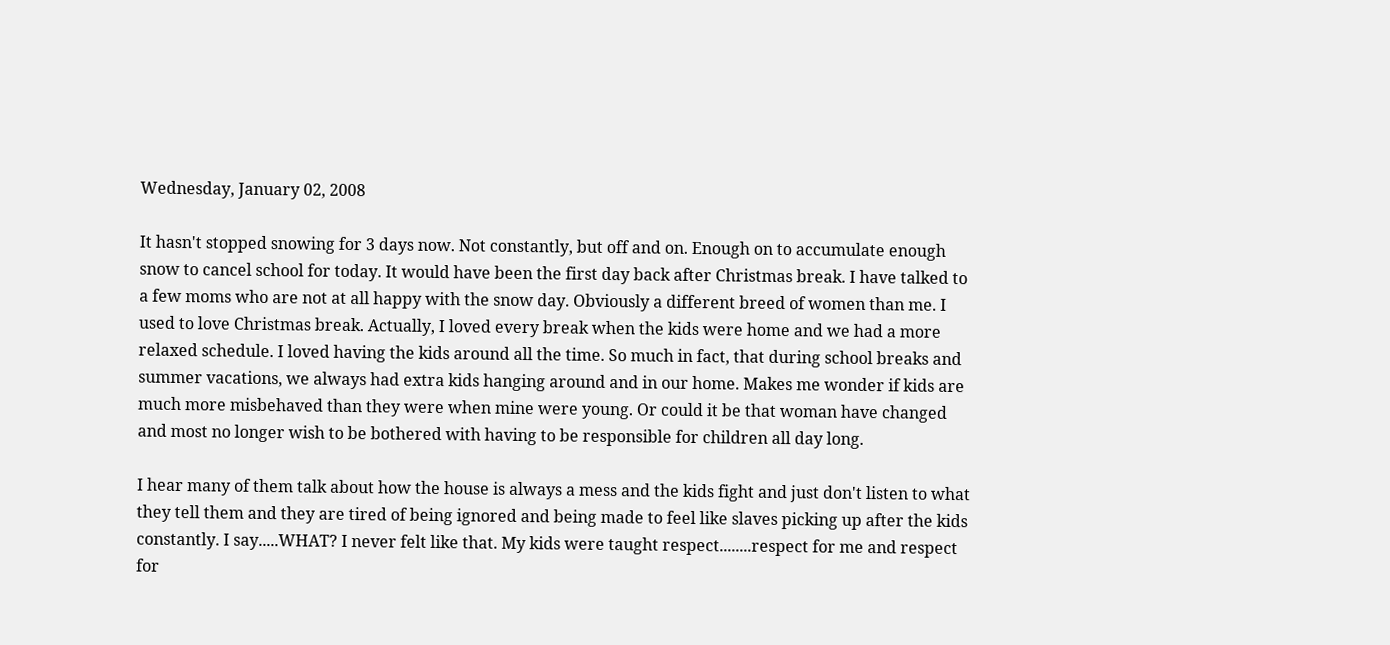Wednesday, January 02, 2008

It hasn't stopped snowing for 3 days now. Not constantly, but off and on. Enough on to accumulate enough snow to cancel school for today. It would have been the first day back after Christmas break. I have talked to a few moms who are not at all happy with the snow day. Obviously a different breed of women than me. I used to love Christmas break. Actually, I loved every break when the kids were home and we had a more relaxed schedule. I loved having the kids around all the time. So much in fact, that during school breaks and summer vacations, we always had extra kids hanging around and in our home. Makes me wonder if kids are much more misbehaved than they were when mine were young. Or could it be that woman have changed and most no longer wish to be bothered with having to be responsible for children all day long.

I hear many of them talk about how the house is always a mess and the kids fight and just don't listen to what they tell them and they are tired of being ignored and being made to feel like slaves picking up after the kids constantly. I say.....WHAT? I never felt like that. My kids were taught respect........respect for me and respect for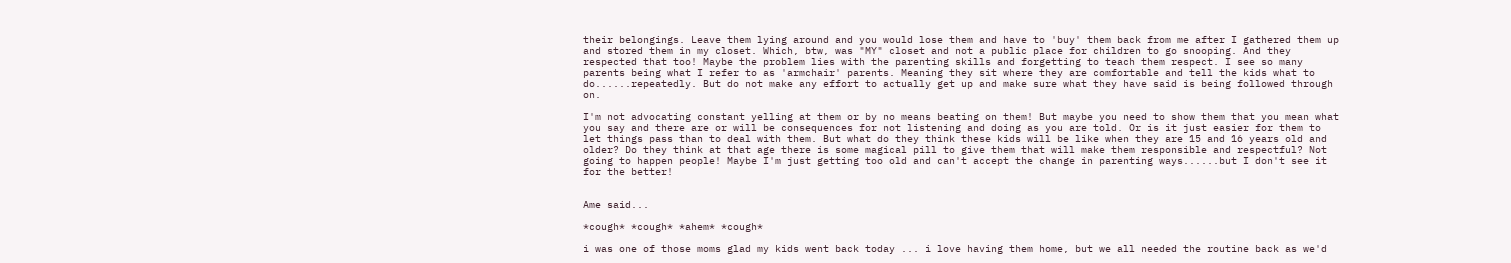their belongings. Leave them lying around and you would lose them and have to 'buy' them back from me after I gathered them up and stored them in my closet. Which, btw, was "MY" closet and not a public place for children to go snooping. And they respected that too! Maybe the problem lies with the parenting skills and forgetting to teach them respect. I see so many parents being what I refer to as 'armchair' parents. Meaning they sit where they are comfortable and tell the kids what to do......repeatedly. But do not make any effort to actually get up and make sure what they have said is being followed through on.

I'm not advocating constant yelling at them or by no means beating on them! But maybe you need to show them that you mean what you say and there are or will be consequences for not listening and doing as you are told. Or is it just easier for them to let things pass than to deal with them. But what do they think these kids will be like when they are 15 and 16 years old and older? Do they think at that age there is some magical pill to give them that will make them responsible and respectful? Not going to happen people! Maybe I'm just getting too old and can't accept the change in parenting ways......but I don't see it for the better!


Ame said...

*cough* *cough* *ahem* *cough*

i was one of those moms glad my kids went back today ... i love having them home, but we all needed the routine back as we'd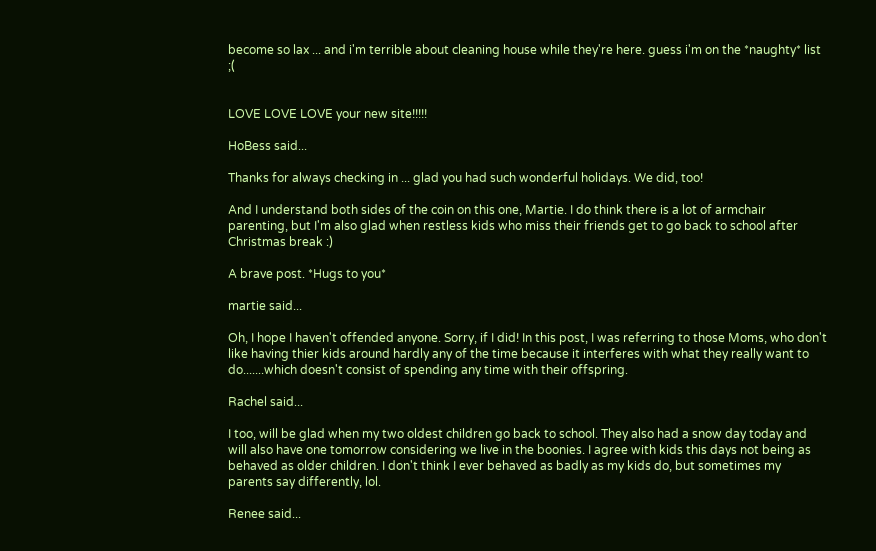become so lax ... and i'm terrible about cleaning house while they're here. guess i'm on the *naughty* list ;(


LOVE LOVE LOVE your new site!!!!!

HoBess said...

Thanks for always checking in ... glad you had such wonderful holidays. We did, too!

And I understand both sides of the coin on this one, Martie. I do think there is a lot of armchair parenting, but I'm also glad when restless kids who miss their friends get to go back to school after Christmas break :)

A brave post. *Hugs to you*

martie said...

Oh, I hope I haven't offended anyone. Sorry, if I did! In this post, I was referring to those Moms, who don't like having thier kids around hardly any of the time because it interferes with what they really want to do.......which doesn't consist of spending any time with their offspring.

Rachel said...

I too, will be glad when my two oldest children go back to school. They also had a snow day today and will also have one tomorrow considering we live in the boonies. I agree with kids this days not being as behaved as older children. I don't think I ever behaved as badly as my kids do, but sometimes my parents say differently, lol.

Renee said...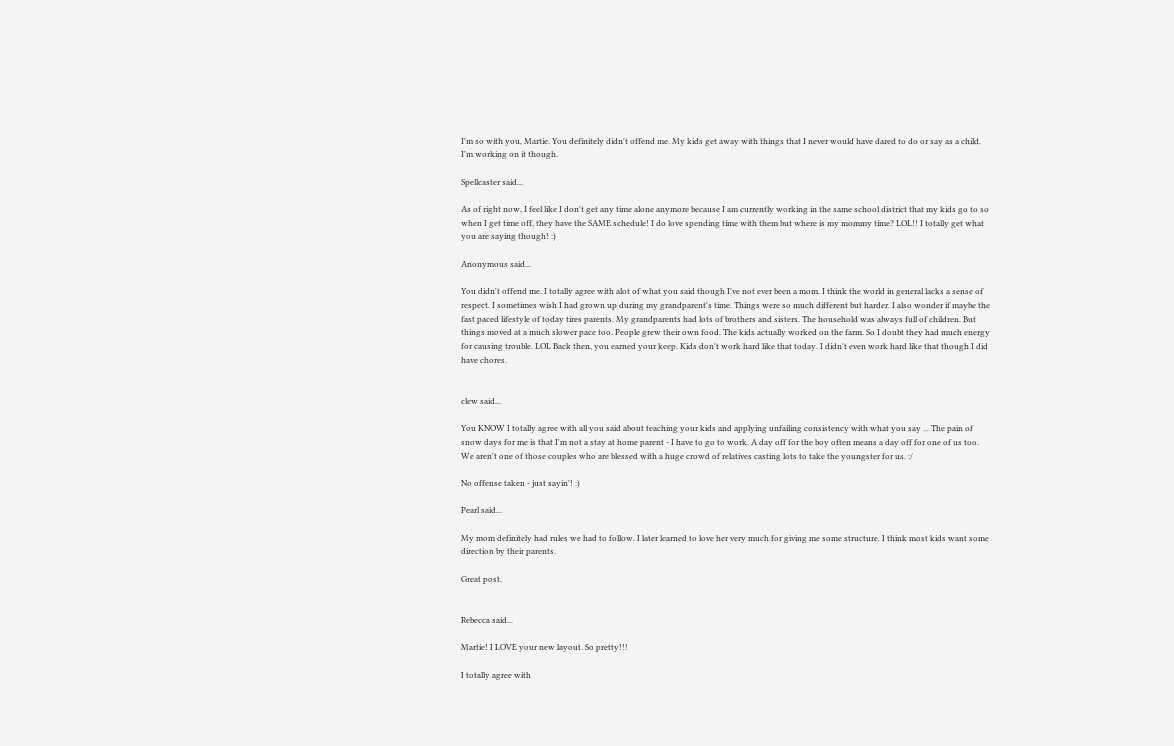I'm so with you, Martie. You definitely didn't offend me. My kids get away with things that I never would have dared to do or say as a child. I'm working on it though.

Spellcaster said...

As of right now, I feel like I don't get any time alone anymore because I am currently working in the same school district that my kids go to so when I get time off, they have the SAME schedule! I do love spending time with them but where is my mommy time? LOL!! I totally get what you are saying though! :)

Anonymous said...

You didn't offend me. I totally agree with alot of what you said though I've not ever been a mom. I think the world in general lacks a sense of respect. I sometimes wish I had grown up during my grandparent's time. Things were so much different but harder. I also wonder if maybe the fast paced lifestyle of today tires parents. My grandparents had lots of brothers and sisters. The household was always full of children. But things moved at a much slower pace too. People grew their own food. The kids actually worked on the farm. So I doubt they had much energy for causing trouble. LOL Back then, you earned your keep. Kids don't work hard like that today. I didn't even work hard like that though I did have chores.


clew said...

You KNOW I totally agree with all you said about teaching your kids and applying unfailing consistency with what you say ... The pain of snow days for me is that I'm not a stay at home parent - I have to go to work. A day off for the boy often means a day off for one of us too. We aren't one of those couples who are blessed with a huge crowd of relatives casting lots to take the youngster for us. :/

No offense taken - just sayin'! :)

Pearl said...

My mom definitely had rules we had to follow. I later learned to love her very much for giving me some structure. I think most kids want some direction by their parents.

Great post.


Rebecca said...

Martie! I LOVE your new layout. So pretty!!!

I totally agree with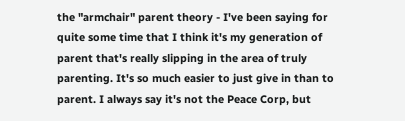the "armchair" parent theory - I've been saying for quite some time that I think it's my generation of parent that's really slipping in the area of truly parenting. It's so much easier to just give in than to parent. I always say it's not the Peace Corp, but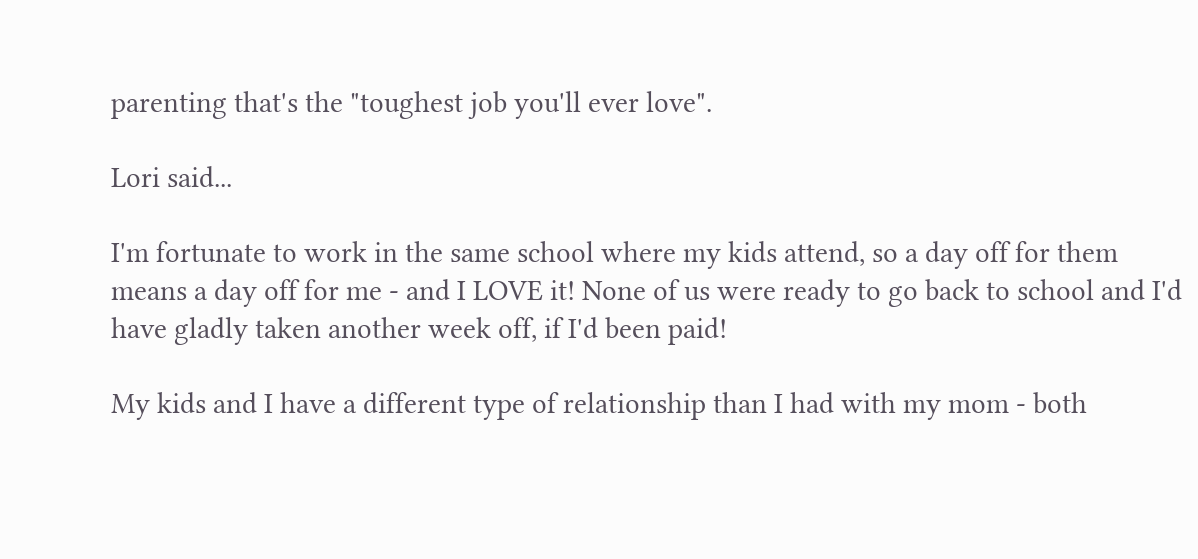parenting that's the "toughest job you'll ever love".

Lori said...

I'm fortunate to work in the same school where my kids attend, so a day off for them means a day off for me - and I LOVE it! None of us were ready to go back to school and I'd have gladly taken another week off, if I'd been paid!

My kids and I have a different type of relationship than I had with my mom - both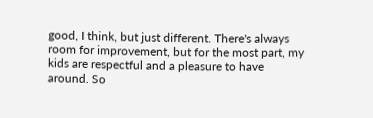good, I think, but just different. There's always room for improvement, but for the most part, my kids are respectful and a pleasure to have around. So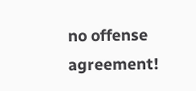no offense agreement!